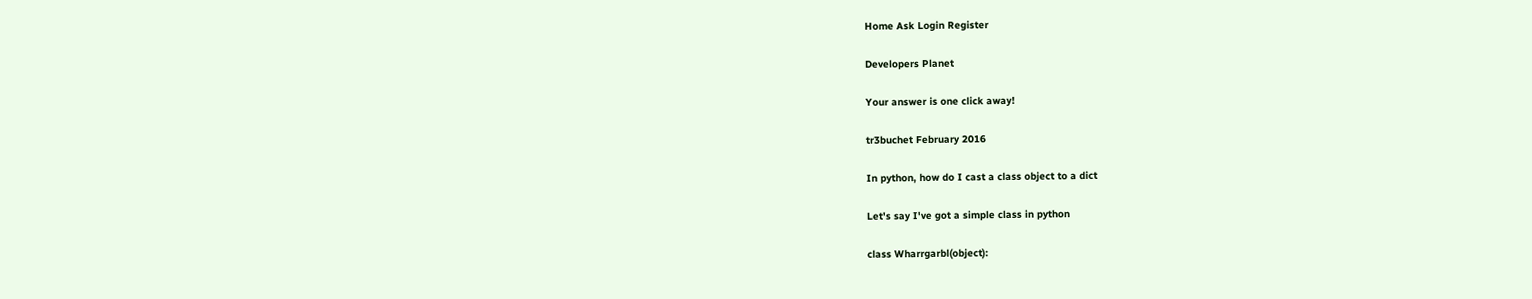Home Ask Login Register

Developers Planet

Your answer is one click away!

tr3buchet February 2016

In python, how do I cast a class object to a dict

Let's say I've got a simple class in python

class Wharrgarbl(object):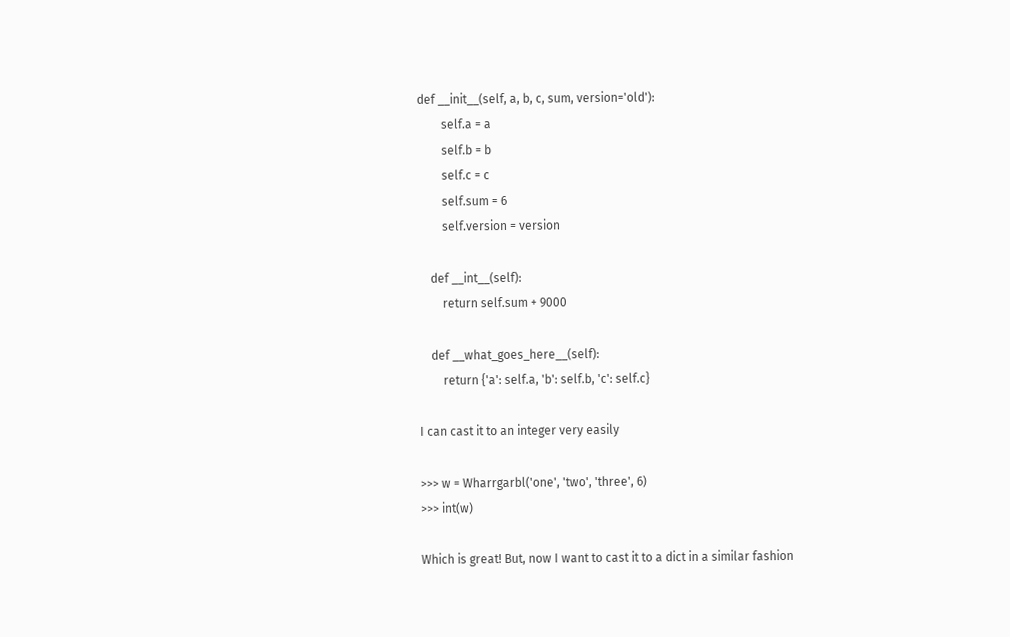def __init__(self, a, b, c, sum, version='old'):
        self.a = a
        self.b = b
        self.c = c
        self.sum = 6
        self.version = version

    def __int__(self):
        return self.sum + 9000

    def __what_goes_here__(self):
        return {'a': self.a, 'b': self.b, 'c': self.c}

I can cast it to an integer very easily

>>> w = Wharrgarbl('one', 'two', 'three', 6)
>>> int(w)

Which is great! But, now I want to cast it to a dict in a similar fashion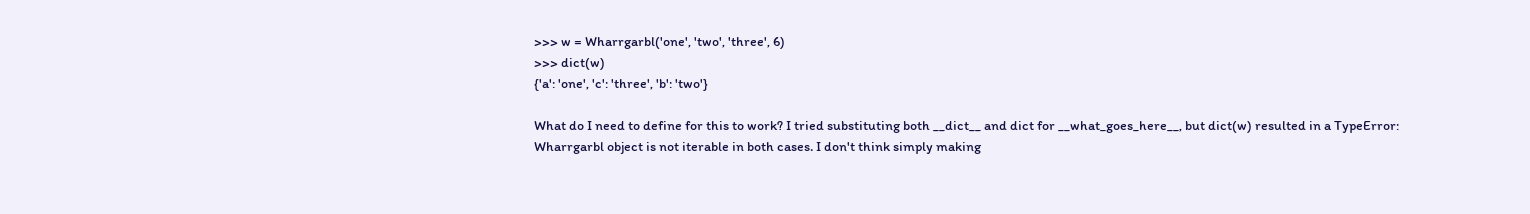>>> w = Wharrgarbl('one', 'two', 'three', 6)
>>> dict(w)
{'a': 'one', 'c': 'three', 'b': 'two'}

What do I need to define for this to work? I tried substituting both __dict__ and dict for __what_goes_here__, but dict(w) resulted in a TypeError: Wharrgarbl object is not iterable in both cases. I don't think simply making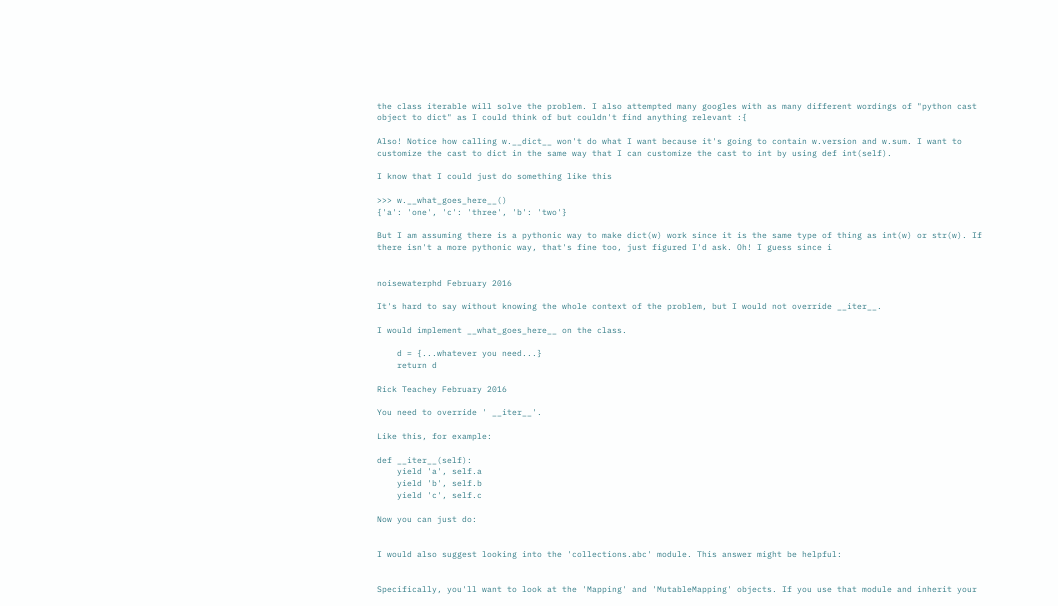the class iterable will solve the problem. I also attempted many googles with as many different wordings of "python cast object to dict" as I could think of but couldn't find anything relevant :{

Also! Notice how calling w.__dict__ won't do what I want because it's going to contain w.version and w.sum. I want to customize the cast to dict in the same way that I can customize the cast to int by using def int(self).

I know that I could just do something like this

>>> w.__what_goes_here__()
{'a': 'one', 'c': 'three', 'b': 'two'}

But I am assuming there is a pythonic way to make dict(w) work since it is the same type of thing as int(w) or str(w). If there isn't a more pythonic way, that's fine too, just figured I'd ask. Oh! I guess since i


noisewaterphd February 2016

It's hard to say without knowing the whole context of the problem, but I would not override __iter__.

I would implement __what_goes_here__ on the class.

    d = {...whatever you need...}
    return d

Rick Teachey February 2016

You need to override ' __iter__'.

Like this, for example:

def __iter__(self):
    yield 'a', self.a
    yield 'b', self.b
    yield 'c', self.c

Now you can just do:


I would also suggest looking into the 'collections.abc' module. This answer might be helpful:


Specifically, you'll want to look at the 'Mapping' and 'MutableMapping' objects. If you use that module and inherit your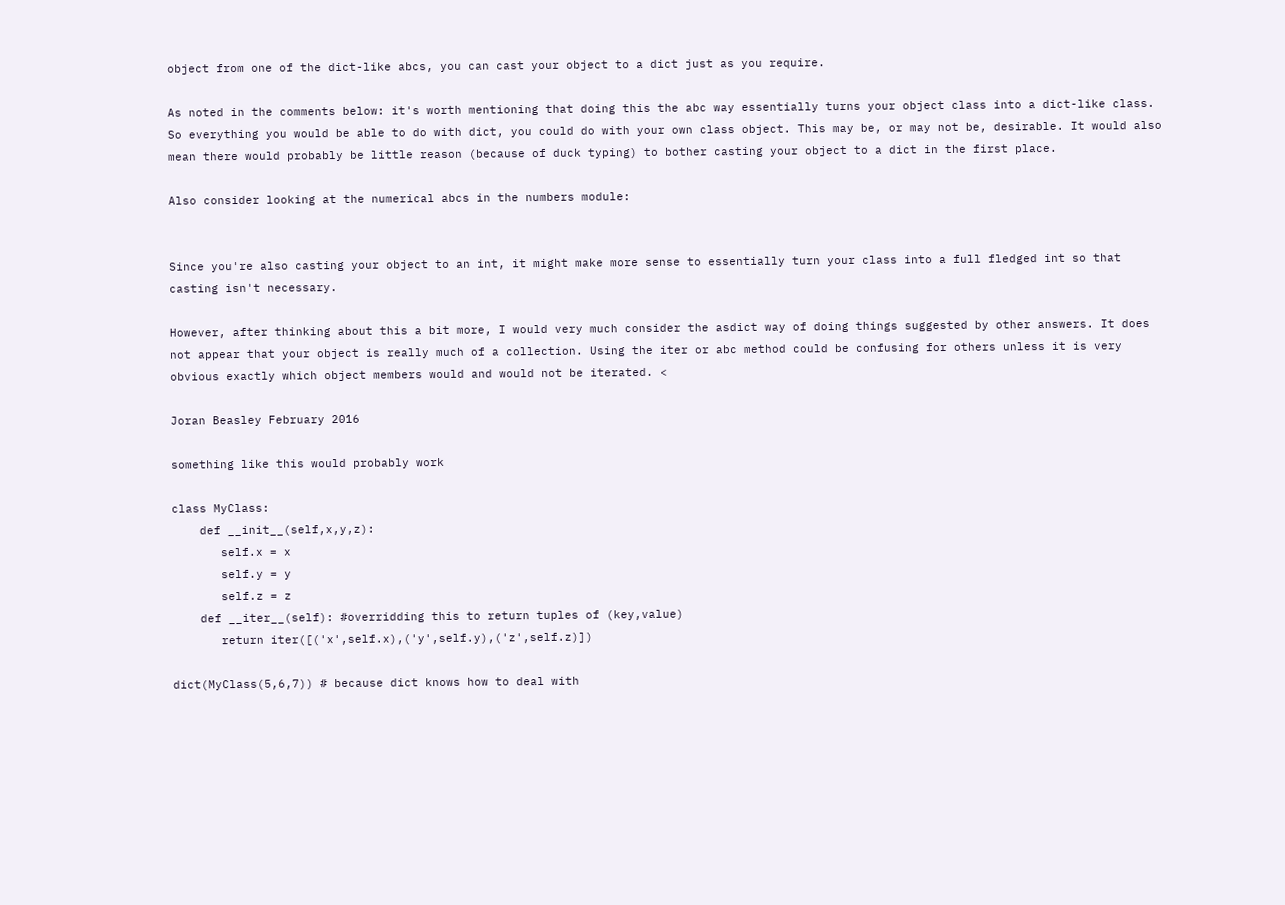object from one of the dict-like abcs, you can cast your object to a dict just as you require.

As noted in the comments below: it's worth mentioning that doing this the abc way essentially turns your object class into a dict-like class. So everything you would be able to do with dict, you could do with your own class object. This may be, or may not be, desirable. It would also mean there would probably be little reason (because of duck typing) to bother casting your object to a dict in the first place.

Also consider looking at the numerical abcs in the numbers module:


Since you're also casting your object to an int, it might make more sense to essentially turn your class into a full fledged int so that casting isn't necessary.

However, after thinking about this a bit more, I would very much consider the asdict way of doing things suggested by other answers. It does not appear that your object is really much of a collection. Using the iter or abc method could be confusing for others unless it is very obvious exactly which object members would and would not be iterated. <

Joran Beasley February 2016

something like this would probably work

class MyClass:
    def __init__(self,x,y,z):
       self.x = x
       self.y = y
       self.z = z
    def __iter__(self): #overridding this to return tuples of (key,value)
       return iter([('x',self.x),('y',self.y),('z',self.z)])

dict(MyClass(5,6,7)) # because dict knows how to deal with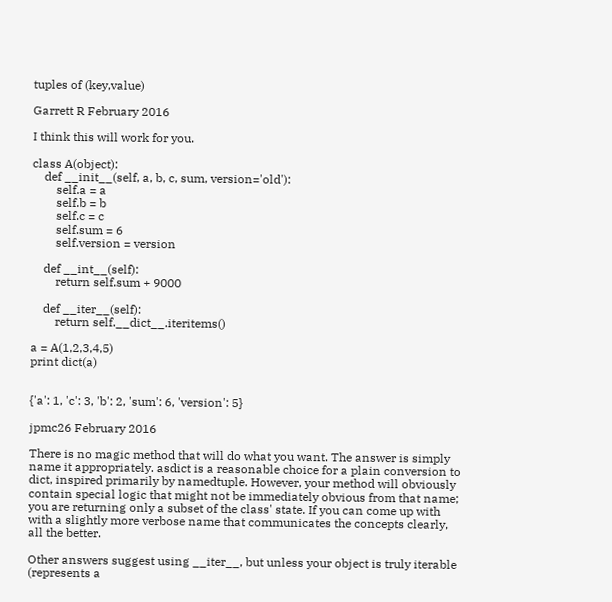tuples of (key,value)

Garrett R February 2016

I think this will work for you.

class A(object):
    def __init__(self, a, b, c, sum, version='old'):
        self.a = a
        self.b = b
        self.c = c
        self.sum = 6
        self.version = version

    def __int__(self):
        return self.sum + 9000

    def __iter__(self):
        return self.__dict__.iteritems()

a = A(1,2,3,4,5)
print dict(a)


{'a': 1, 'c': 3, 'b': 2, 'sum': 6, 'version': 5}

jpmc26 February 2016

There is no magic method that will do what you want. The answer is simply name it appropriately. asdict is a reasonable choice for a plain conversion to dict, inspired primarily by namedtuple. However, your method will obviously contain special logic that might not be immediately obvious from that name; you are returning only a subset of the class' state. If you can come up with with a slightly more verbose name that communicates the concepts clearly, all the better.

Other answers suggest using __iter__, but unless your object is truly iterable (represents a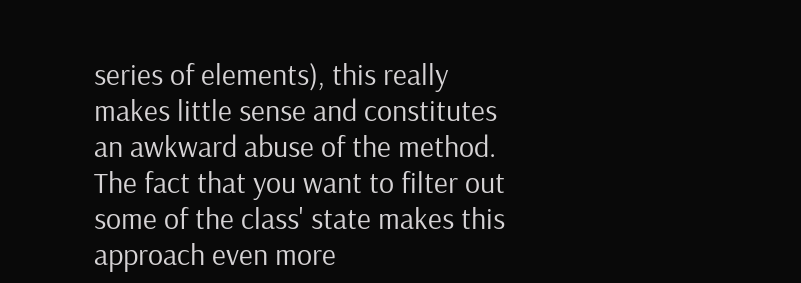series of elements), this really makes little sense and constitutes an awkward abuse of the method. The fact that you want to filter out some of the class' state makes this approach even more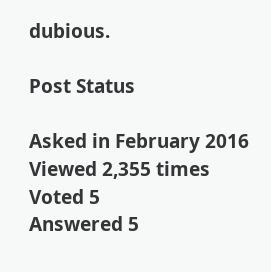dubious.

Post Status

Asked in February 2016
Viewed 2,355 times
Voted 5
Answered 5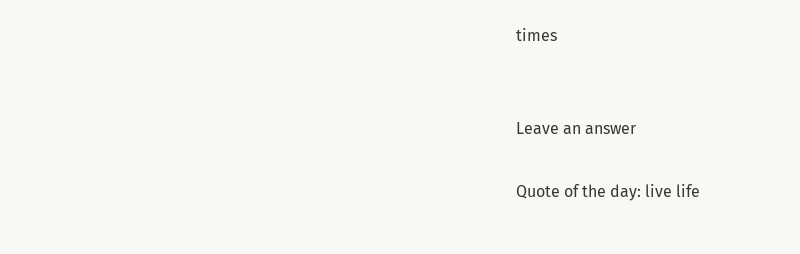times


Leave an answer

Quote of the day: live life